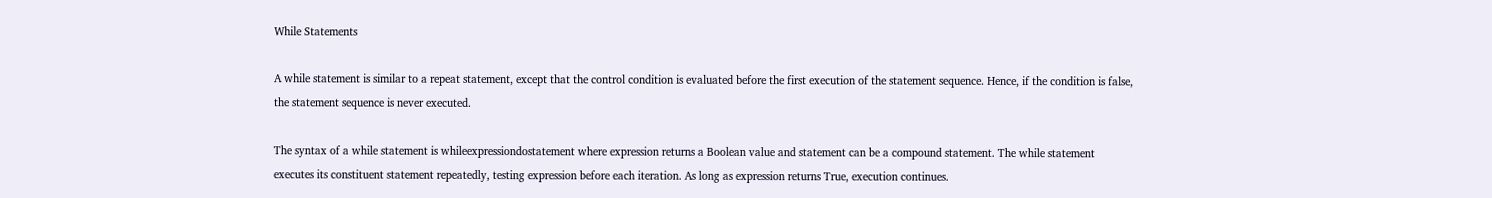While Statements

A while statement is similar to a repeat statement, except that the control condition is evaluated before the first execution of the statement sequence. Hence, if the condition is false, the statement sequence is never executed.

The syntax of a while statement is whileexpressiondostatement where expression returns a Boolean value and statement can be a compound statement. The while statement executes its constituent statement repeatedly, testing expression before each iteration. As long as expression returns True, execution continues.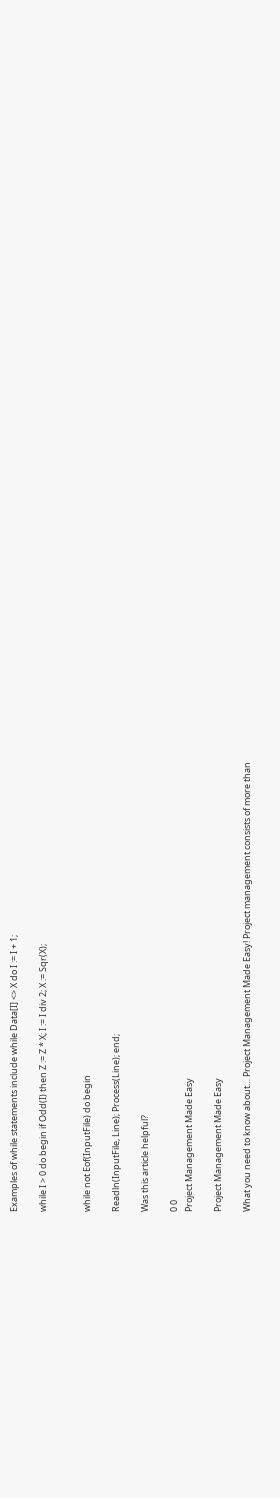Examples of while statements include while Data[I] <> X do I := I + 1;

while I > 0 do begin if Odd(I) then Z := Z * X; I := I div 2; X := Sqr(X);


while not Eof(InputFile) do begin

Readln(InputFile, Line); Process(Line); end;

Was this article helpful?

0 0
Project Management Made Easy

Project Management Made Easy

What you need to know about… Project Management Made Easy! Project management consists of more than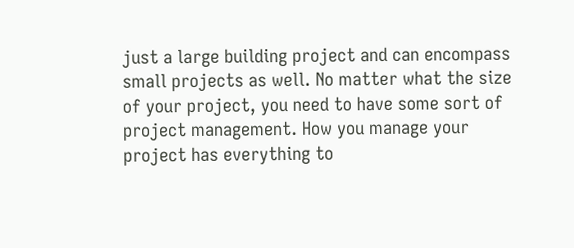just a large building project and can encompass small projects as well. No matter what the size of your project, you need to have some sort of project management. How you manage your project has everything to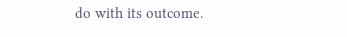do with its outcome.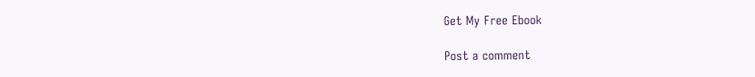Get My Free Ebook

Post a comment